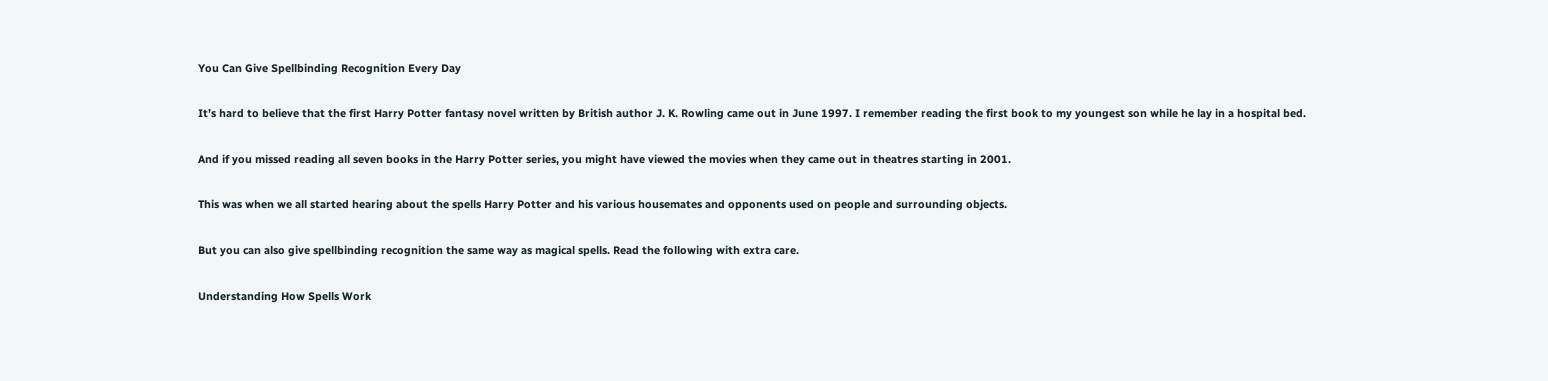You Can Give Spellbinding Recognition Every Day

It’s hard to believe that the first Harry Potter fantasy novel written by British author J. K. Rowling came out in June 1997. I remember reading the first book to my youngest son while he lay in a hospital bed.

And if you missed reading all seven books in the Harry Potter series, you might have viewed the movies when they came out in theatres starting in 2001.

This was when we all started hearing about the spells Harry Potter and his various housemates and opponents used on people and surrounding objects.

But you can also give spellbinding recognition the same way as magical spells. Read the following with extra care.

Understanding How Spells Work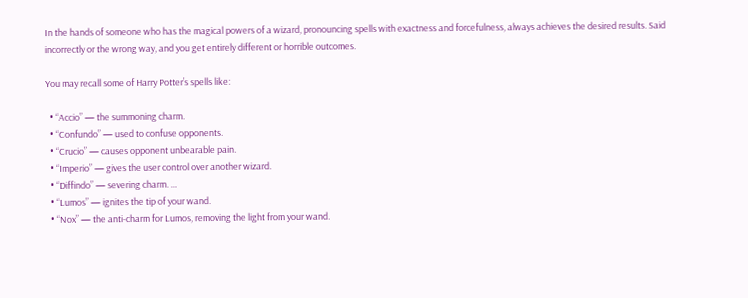In the hands of someone who has the magical powers of a wizard, pronouncing spells with exactness and forcefulness, always achieves the desired results. Said incorrectly or the wrong way, and you get entirely different or horrible outcomes.

You may recall some of Harry Potter’s spells like:

  • “Accio” — the summoning charm.
  • “Confundo” — used to confuse opponents.
  • “Crucio” — causes opponent unbearable pain.
  • “Imperio” — gives the user control over another wizard.
  • “Diffindo” — severing charm. …
  • “Lumos” — ignites the tip of your wand.
  • “Nox” — the anti-charm for Lumos, removing the light from your wand.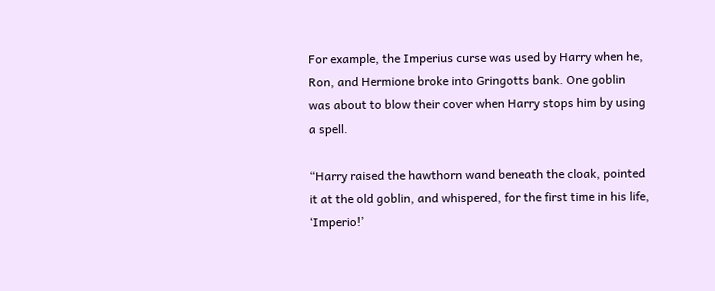For example, the Imperius curse was used by Harry when he, Ron, and Hermione broke into Gringotts bank. One goblin was about to blow their cover when Harry stops him by using a spell.

“Harry raised the hawthorn wand beneath the cloak, pointed it at the old goblin, and whispered, for the first time in his life, ‘Imperio!’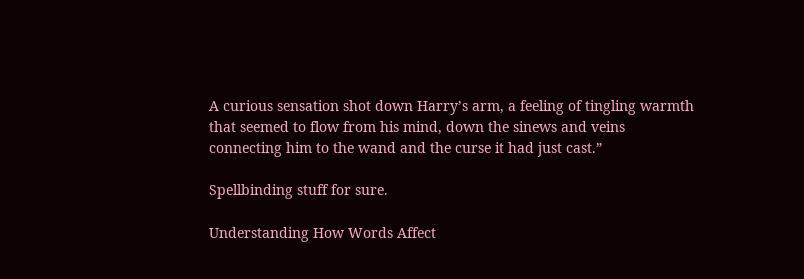A curious sensation shot down Harry’s arm, a feeling of tingling warmth that seemed to flow from his mind, down the sinews and veins connecting him to the wand and the curse it had just cast.”

Spellbinding stuff for sure.

Understanding How Words Affect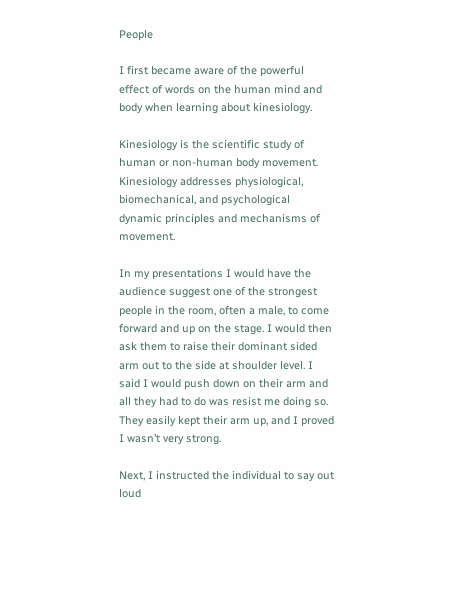People

I first became aware of the powerful effect of words on the human mind and body when learning about kinesiology.

Kinesiology is the scientific study of human or non-human body movement. Kinesiology addresses physiological, biomechanical, and psychological dynamic principles and mechanisms of movement.

In my presentations I would have the audience suggest one of the strongest people in the room, often a male, to come forward and up on the stage. I would then ask them to raise their dominant sided arm out to the side at shoulder level. I said I would push down on their arm and all they had to do was resist me doing so. They easily kept their arm up, and I proved I wasn’t very strong.

Next, I instructed the individual to say out loud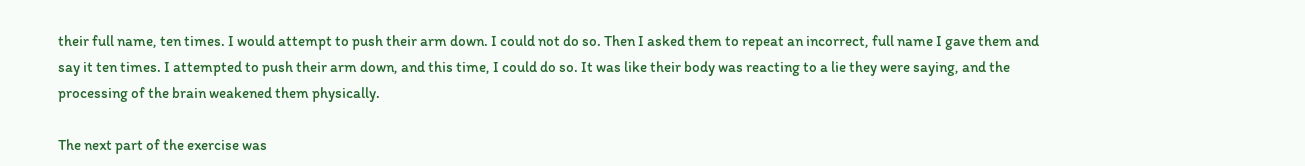their full name, ten times. I would attempt to push their arm down. I could not do so. Then I asked them to repeat an incorrect, full name I gave them and say it ten times. I attempted to push their arm down, and this time, I could do so. It was like their body was reacting to a lie they were saying, and the processing of the brain weakened them physically.

The next part of the exercise was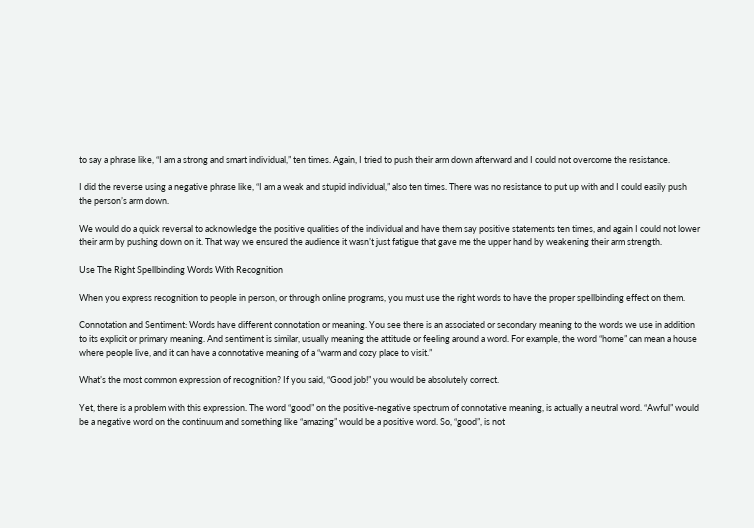to say a phrase like, “I am a strong and smart individual,” ten times. Again, I tried to push their arm down afterward and I could not overcome the resistance.

I did the reverse using a negative phrase like, “I am a weak and stupid individual,” also ten times. There was no resistance to put up with and I could easily push the person’s arm down.

We would do a quick reversal to acknowledge the positive qualities of the individual and have them say positive statements ten times, and again I could not lower their arm by pushing down on it. That way we ensured the audience it wasn’t just fatigue that gave me the upper hand by weakening their arm strength.

Use The Right Spellbinding Words With Recognition

When you express recognition to people in person, or through online programs, you must use the right words to have the proper spellbinding effect on them.

Connotation and Sentiment: Words have different connotation or meaning. You see there is an associated or secondary meaning to the words we use in addition to its explicit or primary meaning. And sentiment is similar, usually meaning the attitude or feeling around a word. For example, the word “home” can mean a house where people live, and it can have a connotative meaning of a “warm and cozy place to visit.”

What’s the most common expression of recognition? If you said, “Good job!” you would be absolutely correct.

Yet, there is a problem with this expression. The word “good” on the positive-negative spectrum of connotative meaning, is actually a neutral word. “Awful” would be a negative word on the continuum and something like “amazing” would be a positive word. So, “good”, is not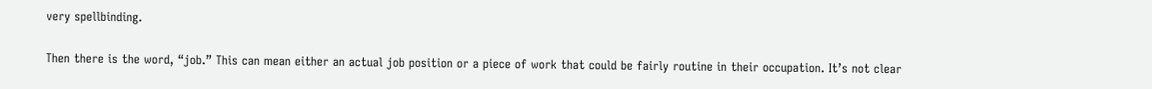very spellbinding.

Then there is the word, “job.” This can mean either an actual job position or a piece of work that could be fairly routine in their occupation. It’s not clear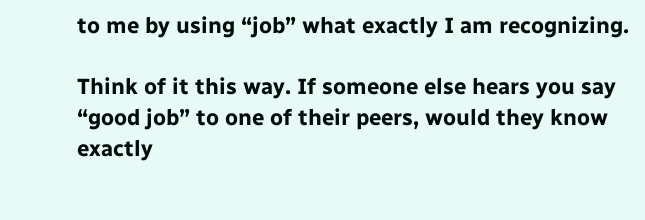to me by using “job” what exactly I am recognizing.

Think of it this way. If someone else hears you say “good job” to one of their peers, would they know exactly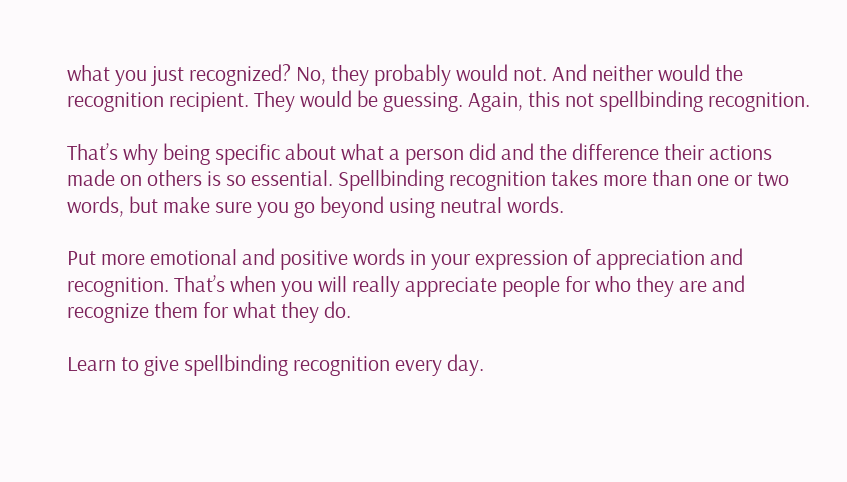what you just recognized? No, they probably would not. And neither would the recognition recipient. They would be guessing. Again, this not spellbinding recognition.

That’s why being specific about what a person did and the difference their actions made on others is so essential. Spellbinding recognition takes more than one or two words, but make sure you go beyond using neutral words.

Put more emotional and positive words in your expression of appreciation and recognition. That’s when you will really appreciate people for who they are and recognize them for what they do.

Learn to give spellbinding recognition every day.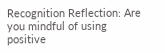Recognition Reflection: Are you mindful of using positive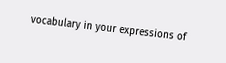vocabulary in your expressions of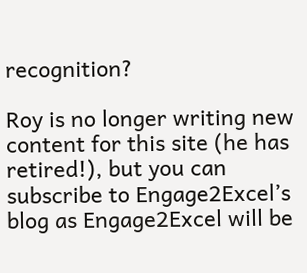recognition?

Roy is no longer writing new content for this site (he has retired!), but you can subscribe to Engage2Excel’s blog as Engage2Excel will be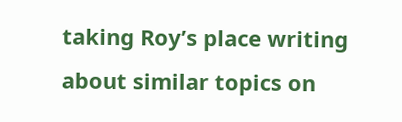taking Roy’s place writing about similar topics on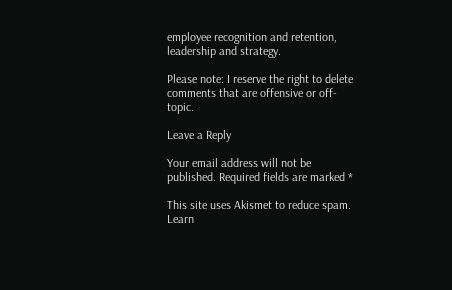employee recognition and retention, leadership and strategy.

Please note: I reserve the right to delete comments that are offensive or off-topic.

Leave a Reply

Your email address will not be published. Required fields are marked *

This site uses Akismet to reduce spam. Learn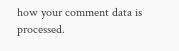how your comment data is processed.